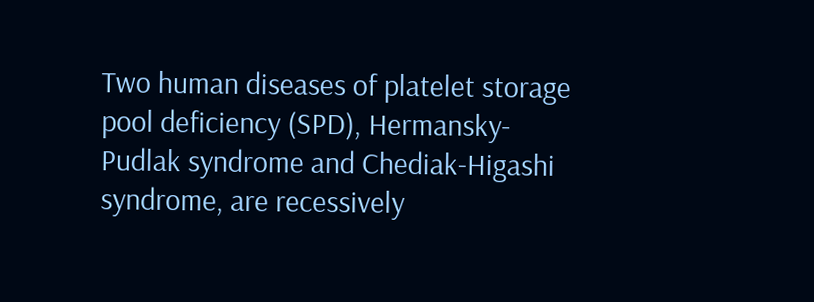Two human diseases of platelet storage pool deficiency (SPD), Hermansky- Pudlak syndrome and Chediak-Higashi syndrome, are recessively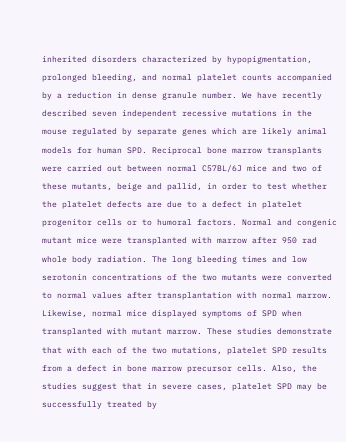inherited disorders characterized by hypopigmentation, prolonged bleeding, and normal platelet counts accompanied by a reduction in dense granule number. We have recently described seven independent recessive mutations in the mouse regulated by separate genes which are likely animal models for human SPD. Reciprocal bone marrow transplants were carried out between normal C57BL/6J mice and two of these mutants, beige and pallid, in order to test whether the platelet defects are due to a defect in platelet progenitor cells or to humoral factors. Normal and congenic mutant mice were transplanted with marrow after 950 rad whole body radiation. The long bleeding times and low serotonin concentrations of the two mutants were converted to normal values after transplantation with normal marrow. Likewise, normal mice displayed symptoms of SPD when transplanted with mutant marrow. These studies demonstrate that with each of the two mutations, platelet SPD results from a defect in bone marrow precursor cells. Also, the studies suggest that in severe cases, platelet SPD may be successfully treated by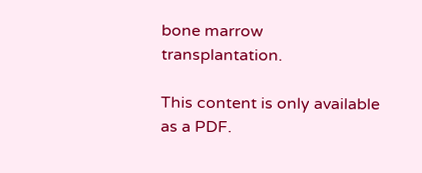bone marrow transplantation.

This content is only available as a PDF.